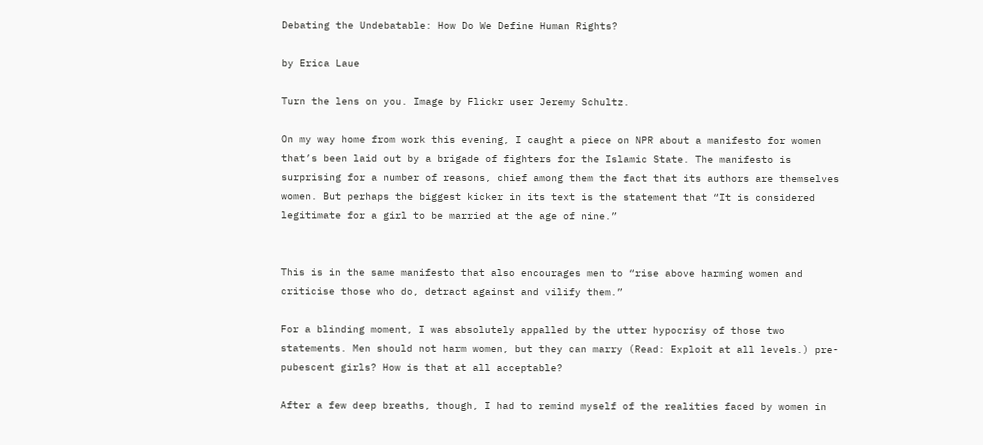Debating the Undebatable: How Do We Define Human Rights?

by Erica Laue

Turn the lens on you. Image by Flickr user Jeremy Schultz.

On my way home from work this evening, I caught a piece on NPR about a manifesto for women that’s been laid out by a brigade of fighters for the Islamic State. The manifesto is surprising for a number of reasons, chief among them the fact that its authors are themselves women. But perhaps the biggest kicker in its text is the statement that “It is considered legitimate for a girl to be married at the age of nine.”


This is in the same manifesto that also encourages men to “rise above harming women and criticise those who do, detract against and vilify them.”

For a blinding moment, I was absolutely appalled by the utter hypocrisy of those two statements. Men should not harm women, but they can marry (Read: Exploit at all levels.) pre-pubescent girls? How is that at all acceptable?

After a few deep breaths, though, I had to remind myself of the realities faced by women in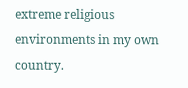extreme religious environments in my own country.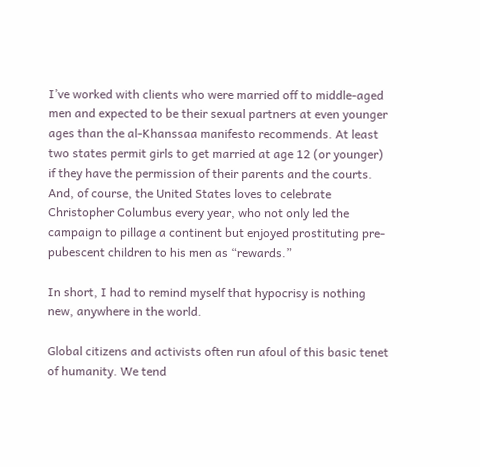I’ve worked with clients who were married off to middle-aged men and expected to be their sexual partners at even younger ages than the al-Khanssaa manifesto recommends. At least two states permit girls to get married at age 12 (or younger) if they have the permission of their parents and the courts. And, of course, the United States loves to celebrate Christopher Columbus every year, who not only led the campaign to pillage a continent but enjoyed prostituting pre-pubescent children to his men as “rewards.”

In short, I had to remind myself that hypocrisy is nothing new, anywhere in the world.

Global citizens and activists often run afoul of this basic tenet of humanity. We tend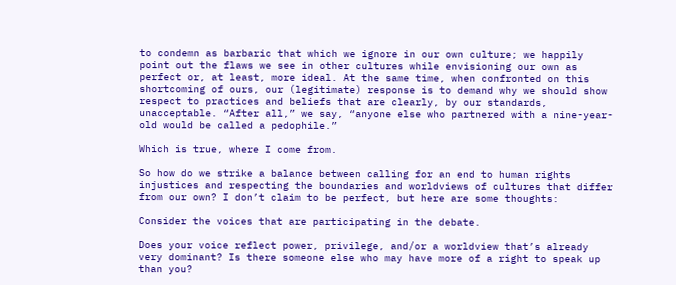to condemn as barbaric that which we ignore in our own culture; we happily point out the flaws we see in other cultures while envisioning our own as perfect or, at least, more ideal. At the same time, when confronted on this shortcoming of ours, our (legitimate) response is to demand why we should show respect to practices and beliefs that are clearly, by our standards, unacceptable. “After all,” we say, “anyone else who partnered with a nine-year-old would be called a pedophile.”

Which is true, where I come from.

So how do we strike a balance between calling for an end to human rights injustices and respecting the boundaries and worldviews of cultures that differ from our own? I don’t claim to be perfect, but here are some thoughts:

Consider the voices that are participating in the debate.

Does your voice reflect power, privilege, and/or a worldview that’s already very dominant? Is there someone else who may have more of a right to speak up than you?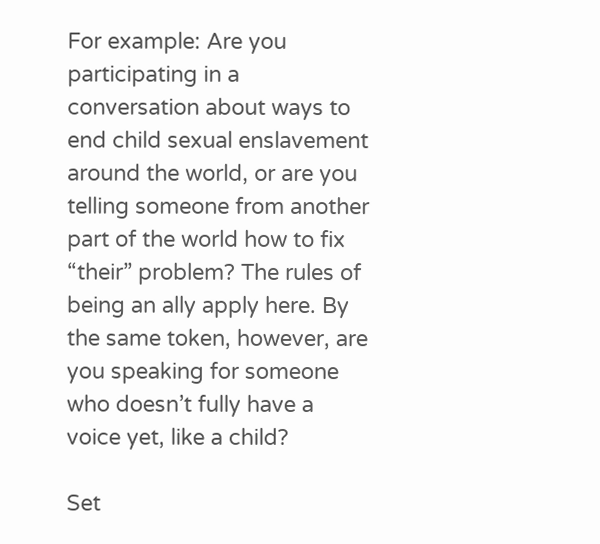For example: Are you participating in a conversation about ways to end child sexual enslavement around the world, or are you telling someone from another part of the world how to fix “their” problem? The rules of being an ally apply here. By the same token, however, are you speaking for someone who doesn’t fully have a voice yet, like a child?

Set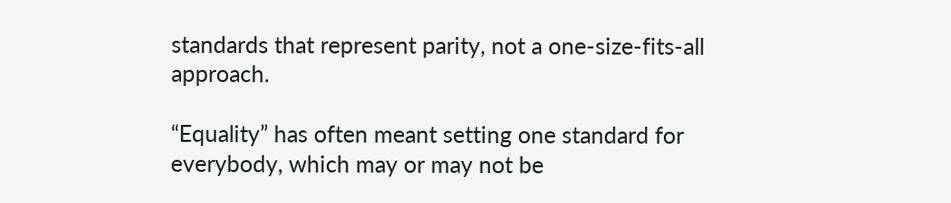standards that represent parity, not a one-size-fits-all approach.

“Equality” has often meant setting one standard for everybody, which may or may not be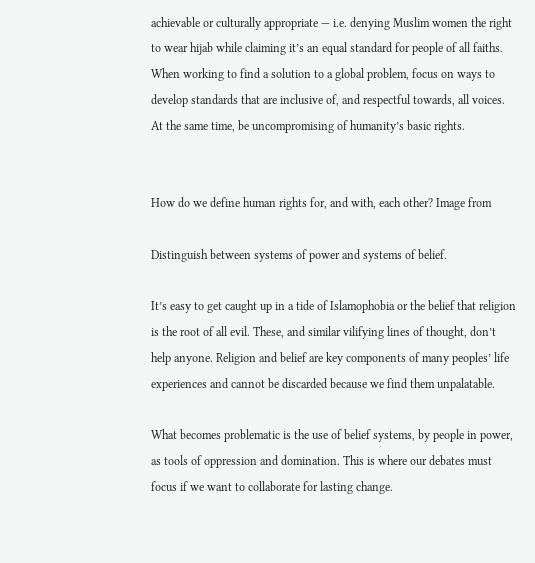achievable or culturally appropriate — i.e. denying Muslim women the right to wear hijab while claiming it’s an equal standard for people of all faiths. When working to find a solution to a global problem, focus on ways to develop standards that are inclusive of, and respectful towards, all voices. At the same time, be uncompromising of humanity’s basic rights.


How do we define human rights for, and with, each other? Image from

Distinguish between systems of power and systems of belief.

It’s easy to get caught up in a tide of Islamophobia or the belief that religion is the root of all evil. These, and similar vilifying lines of thought, don’t help anyone. Religion and belief are key components of many peoples’ life experiences and cannot be discarded because we find them unpalatable.

What becomes problematic is the use of belief systems, by people in power, as tools of oppression and domination. This is where our debates must focus if we want to collaborate for lasting change.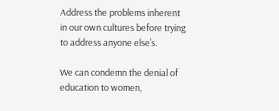Address the problems inherent in our own cultures before trying to address anyone else’s.

We can condemn the denial of education to women,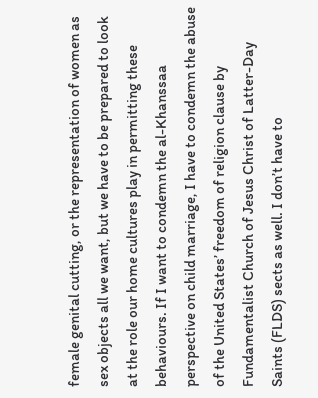female genital cutting, or the representation of women as sex objects all we want, but we have to be prepared to look at the role our home cultures play in permitting these behaviours. If I want to condemn the al-Khanssaa perspective on child marriage, I have to condemn the abuse of the United States’ freedom of religion clause by Fundamentalist Church of Jesus Christ of Latter-Day Saints (FLDS) sects as well. I don’t have to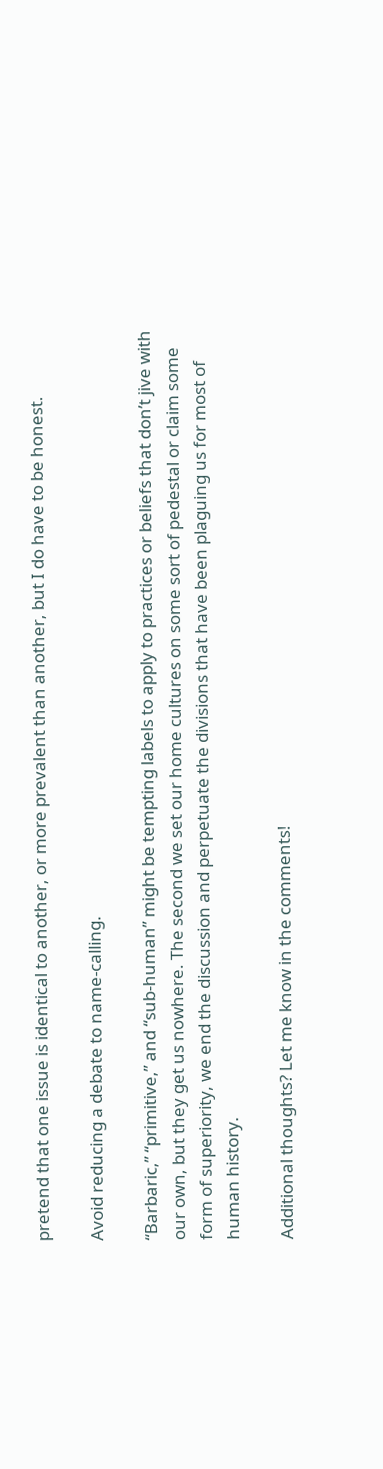pretend that one issue is identical to another, or more prevalent than another, but I do have to be honest.

Avoid reducing a debate to name-calling.

“Barbaric,” “primitive,” and “sub-human” might be tempting labels to apply to practices or beliefs that don’t jive with our own, but they get us nowhere. The second we set our home cultures on some sort of pedestal or claim some form of superiority, we end the discussion and perpetuate the divisions that have been plaguing us for most of human history.

Additional thoughts? Let me know in the comments!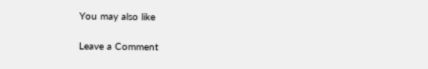You may also like

Leave a Comment